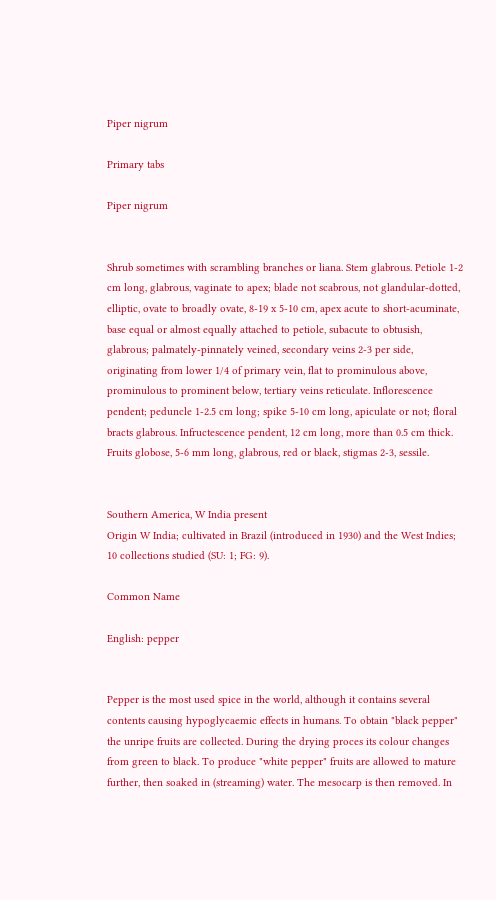Piper nigrum

Primary tabs

Piper nigrum


Shrub sometimes with scrambling branches or liana. Stem glabrous. Petiole 1-2 cm long, glabrous, vaginate to apex; blade not scabrous, not glandular-dotted, elliptic, ovate to broadly ovate, 8-19 x 5-10 cm, apex acute to short-acuminate, base equal or almost equally attached to petiole, subacute to obtusish, glabrous; palmately-pinnately veined, secondary veins 2-3 per side, originating from lower 1/4 of primary vein, flat to prominulous above, prominulous to prominent below, tertiary veins reticulate. Inflorescence pendent; peduncle 1-2.5 cm long; spike 5-10 cm long, apiculate or not; floral bracts glabrous. Infructescence pendent, 12 cm long, more than 0.5 cm thick. Fruits globose, 5-6 mm long, glabrous, red or black, stigmas 2-3, sessile.


Southern America, W India present
Origin W India; cultivated in Brazil (introduced in 1930) and the West Indies; 10 collections studied (SU: 1; FG: 9).

Common Name

English: pepper


Pepper is the most used spice in the world, although it contains several contents causing hypoglycaemic effects in humans. To obtain "black pepper" the unripe fruits are collected. During the drying proces its colour changes from green to black. To produce "white pepper" fruits are allowed to mature further, then soaked in (streaming) water. The mesocarp is then removed. In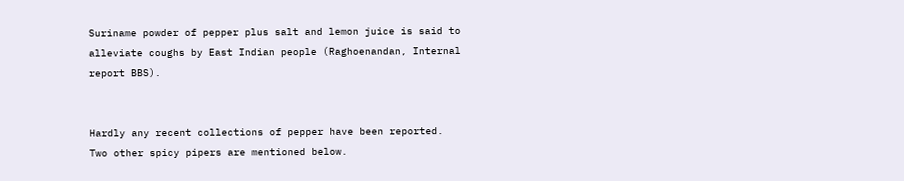Suriname powder of pepper plus salt and lemon juice is said to alleviate coughs by East Indian people (Raghoenandan, Internal report BBS).


Hardly any recent collections of pepper have been reported.
Two other spicy pipers are mentioned below.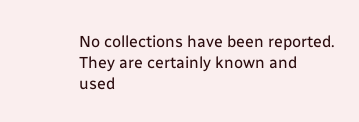No collections have been reported. They are certainly known and used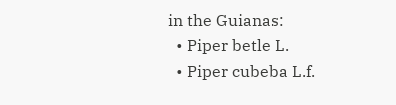in the Guianas:
  • Piper betle L.
  • Piper cubeba L.f.